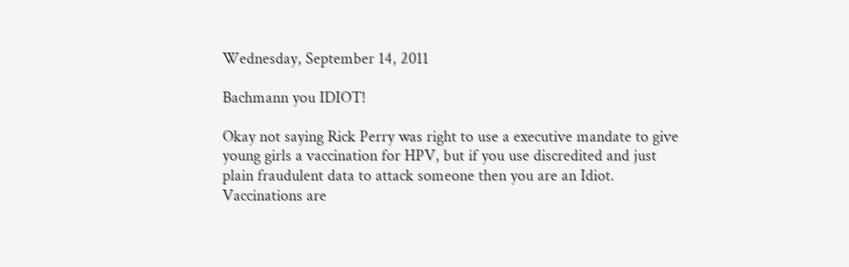Wednesday, September 14, 2011

Bachmann you IDIOT!

Okay not saying Rick Perry was right to use a executive mandate to give young girls a vaccination for HPV, but if you use discredited and just plain fraudulent data to attack someone then you are an Idiot. Vaccinations are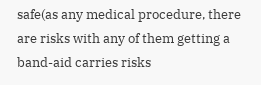safe(as any medical procedure, there are risks with any of them getting a band-aid carries risks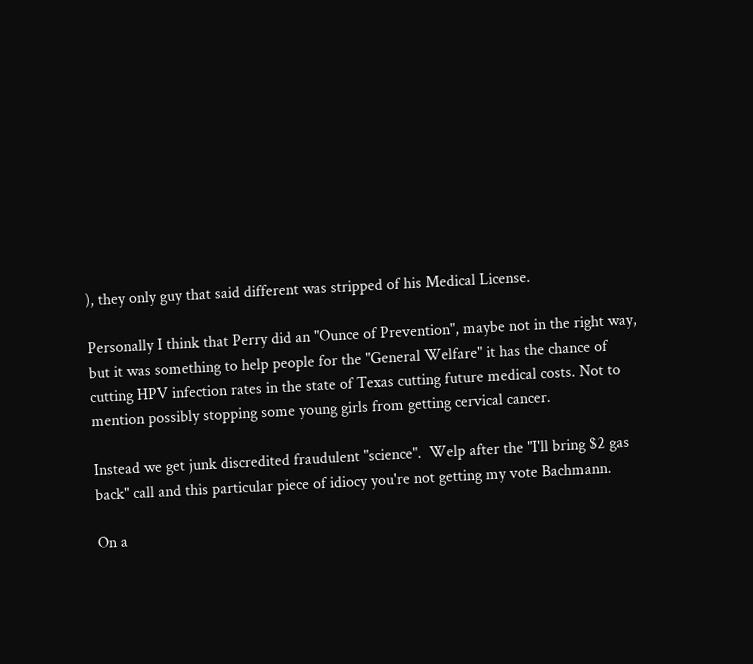), they only guy that said different was stripped of his Medical License.

Personally I think that Perry did an "Ounce of Prevention", maybe not in the right way, but it was something to help people for the "General Welfare" it has the chance of cutting HPV infection rates in the state of Texas cutting future medical costs. Not to mention possibly stopping some young girls from getting cervical cancer.

Instead we get junk discredited fraudulent "science".  Welp after the "I'll bring $2 gas back" call and this particular piece of idiocy you're not getting my vote Bachmann.

On a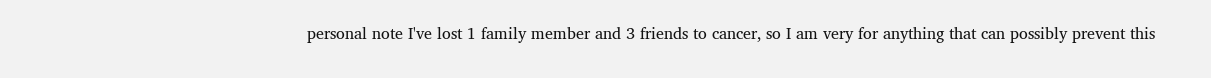personal note I've lost 1 family member and 3 friends to cancer, so I am very for anything that can possibly prevent this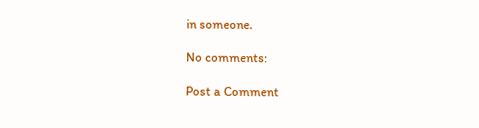in someone.

No comments:

Post a Comment